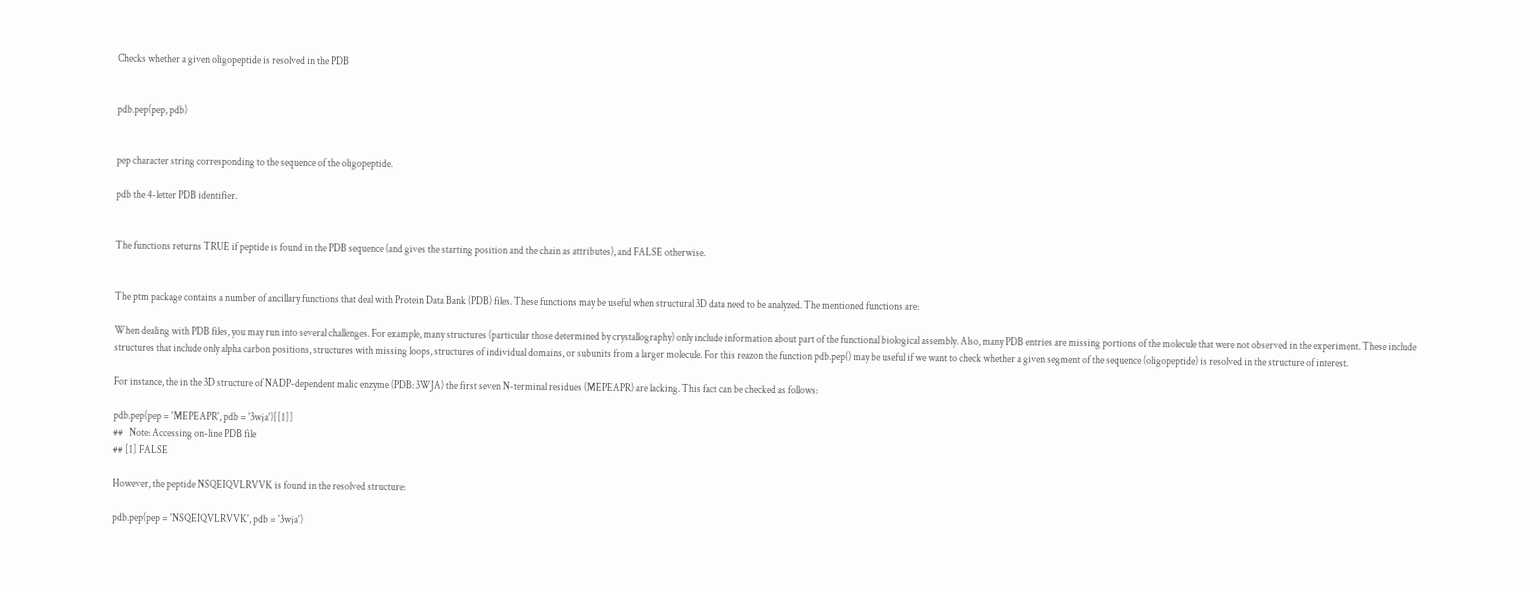Checks whether a given oligopeptide is resolved in the PDB


pdb.pep(pep, pdb)


pep character string corresponding to the sequence of the oligopeptide.

pdb the 4-letter PDB identifier.


The functions returns TRUE if peptide is found in the PDB sequence (and gives the starting position and the chain as attributes), and FALSE otherwise.


The ptm package contains a number of ancillary functions that deal with Protein Data Bank (PDB) files. These functions may be useful when structural 3D data need to be analyzed. The mentioned functions are:

When dealing with PDB files, you may run into several challenges. For example, many structures (particular those determined by crystallography) only include information about part of the functional biological assembly. Also, many PDB entries are missing portions of the molecule that were not observed in the experiment. These include structures that include only alpha carbon positions, structures with missing loops, structures of individual domains, or subunits from a larger molecule. For this reazon the function pdb.pep() may be useful if we want to check whether a given segment of the sequence (oligopeptide) is resolved in the structure of interest.

For instance, the in the 3D structure of NADP-dependent malic enzyme (PDB: 3WJA) the first seven N-terminal residues (MEPEAPR) are lacking. This fact can be checked as follows:

pdb.pep(pep = 'MEPEAPR', pdb = '3wja')[[1]]
##   Note: Accessing on-line PDB file
## [1] FALSE

However, the peptide NSQEIQVLRVVK is found in the resolved structure:

pdb.pep(pep = 'NSQEIQVLRVVK', pdb = '3wja')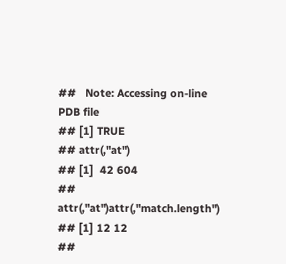##   Note: Accessing on-line PDB file
## [1] TRUE
## attr(,"at")
## [1]  42 604
## attr(,"at")attr(,"match.length")
## [1] 12 12
##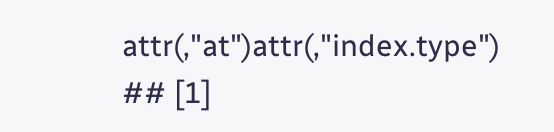attr(,"at")attr(,"index.type")
## [1]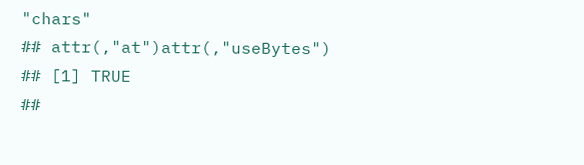"chars"
## attr(,"at")attr(,"useBytes")
## [1] TRUE
##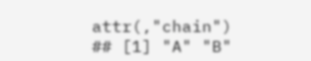attr(,"chain")
## [1] "A" "B"